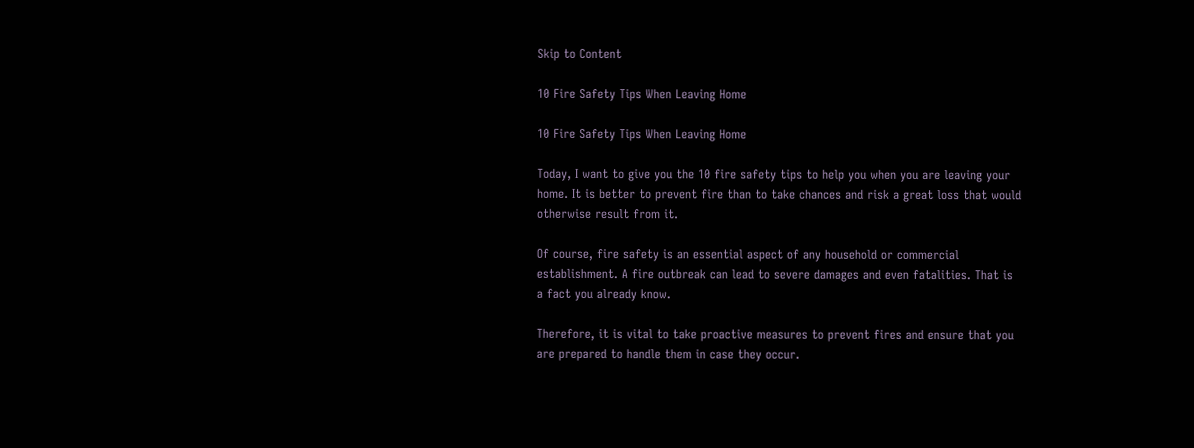Skip to Content

10 Fire Safety Tips When Leaving Home

10 Fire Safety Tips When Leaving Home

Today, I want to give you the 10 fire safety tips to help you when you are leaving your home. It is better to prevent fire than to take chances and risk a great loss that would otherwise result from it.

Of course, fire safety is an essential aspect of any household or commercial establishment. A fire outbreak can lead to severe damages and even fatalities. That is a fact you already know.

Therefore, it is vital to take proactive measures to prevent fires and ensure that you are prepared to handle them in case they occur.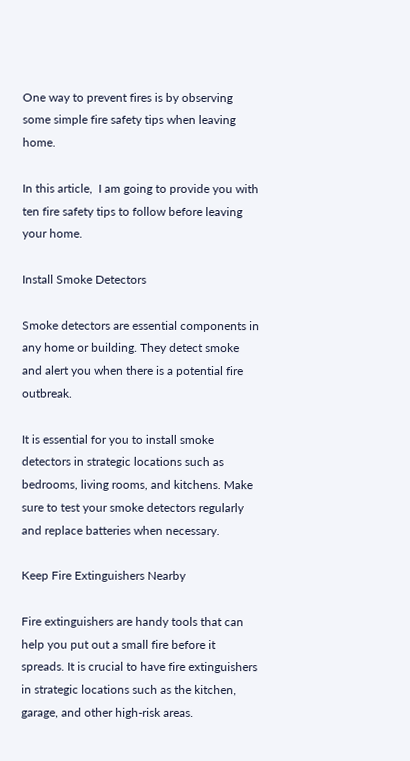One way to prevent fires is by observing some simple fire safety tips when leaving home.

In this article,  I am going to provide you with ten fire safety tips to follow before leaving your home.

Install Smoke Detectors

Smoke detectors are essential components in any home or building. They detect smoke and alert you when there is a potential fire outbreak.

It is essential for you to install smoke detectors in strategic locations such as bedrooms, living rooms, and kitchens. Make sure to test your smoke detectors regularly and replace batteries when necessary.

Keep Fire Extinguishers Nearby

Fire extinguishers are handy tools that can help you put out a small fire before it spreads. It is crucial to have fire extinguishers in strategic locations such as the kitchen, garage, and other high-risk areas.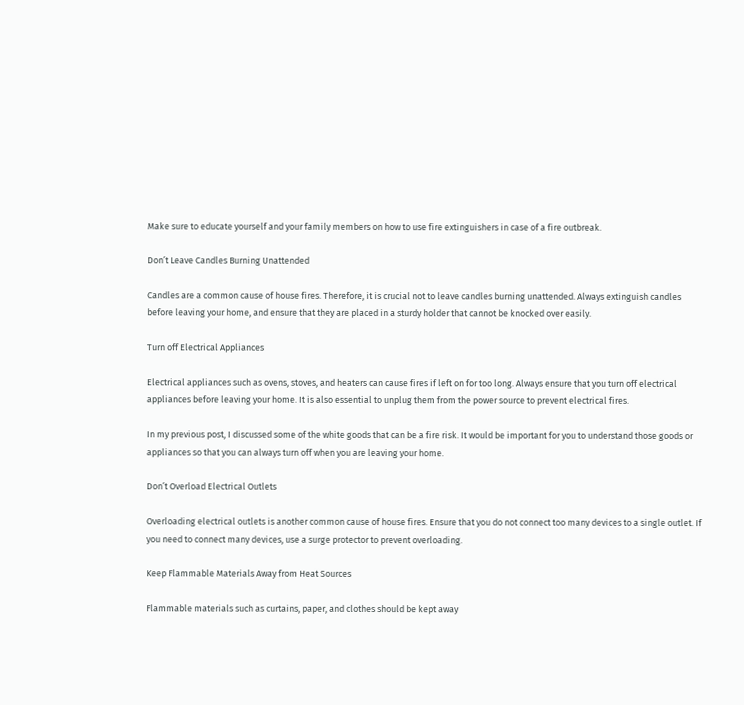Make sure to educate yourself and your family members on how to use fire extinguishers in case of a fire outbreak.

Don’t Leave Candles Burning Unattended

Candles are a common cause of house fires. Therefore, it is crucial not to leave candles burning unattended. Always extinguish candles before leaving your home, and ensure that they are placed in a sturdy holder that cannot be knocked over easily.

Turn off Electrical Appliances

Electrical appliances such as ovens, stoves, and heaters can cause fires if left on for too long. Always ensure that you turn off electrical appliances before leaving your home. It is also essential to unplug them from the power source to prevent electrical fires.

In my previous post, I discussed some of the white goods that can be a fire risk. It would be important for you to understand those goods or appliances so that you can always turn off when you are leaving your home.

Don’t Overload Electrical Outlets

Overloading electrical outlets is another common cause of house fires. Ensure that you do not connect too many devices to a single outlet. If you need to connect many devices, use a surge protector to prevent overloading.

Keep Flammable Materials Away from Heat Sources

Flammable materials such as curtains, paper, and clothes should be kept away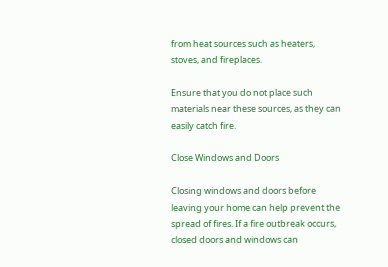from heat sources such as heaters, stoves, and fireplaces.

Ensure that you do not place such materials near these sources, as they can easily catch fire.

Close Windows and Doors

Closing windows and doors before leaving your home can help prevent the spread of fires. If a fire outbreak occurs, closed doors and windows can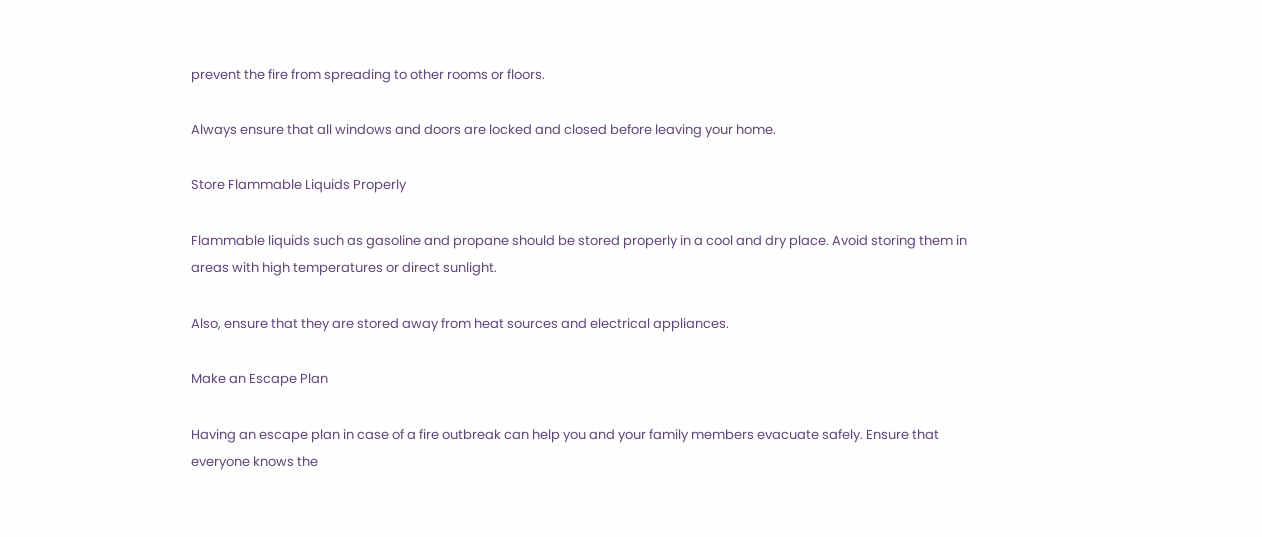prevent the fire from spreading to other rooms or floors.

Always ensure that all windows and doors are locked and closed before leaving your home.

Store Flammable Liquids Properly

Flammable liquids such as gasoline and propane should be stored properly in a cool and dry place. Avoid storing them in areas with high temperatures or direct sunlight.

Also, ensure that they are stored away from heat sources and electrical appliances.

Make an Escape Plan

Having an escape plan in case of a fire outbreak can help you and your family members evacuate safely. Ensure that everyone knows the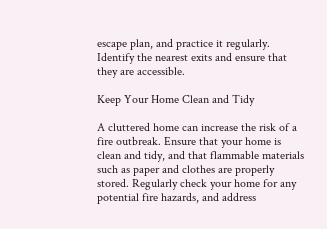escape plan, and practice it regularly. Identify the nearest exits and ensure that they are accessible.

Keep Your Home Clean and Tidy

A cluttered home can increase the risk of a fire outbreak. Ensure that your home is clean and tidy, and that flammable materials such as paper and clothes are properly stored. Regularly check your home for any potential fire hazards, and address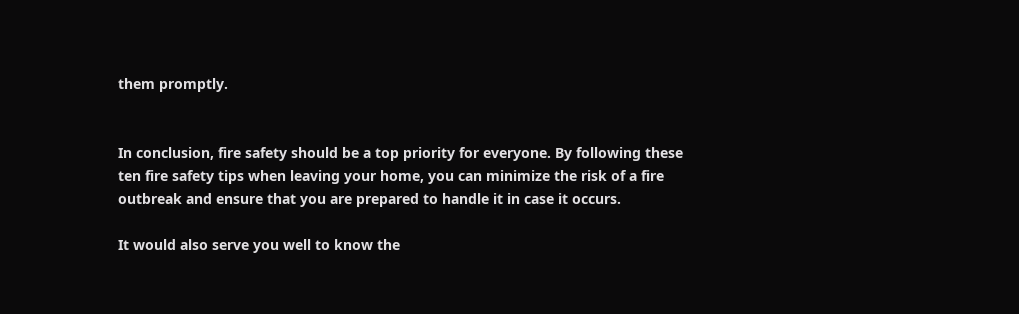them promptly.


In conclusion, fire safety should be a top priority for everyone. By following these ten fire safety tips when leaving your home, you can minimize the risk of a fire outbreak and ensure that you are prepared to handle it in case it occurs.

It would also serve you well to know the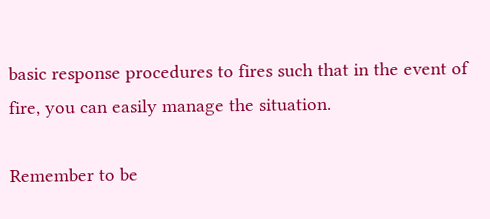basic response procedures to fires such that in the event of fire, you can easily manage the situation.

Remember to be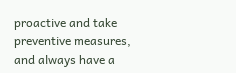proactive and take preventive measures, and always have a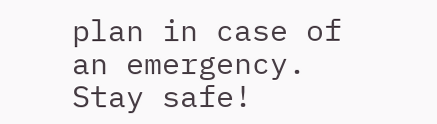plan in case of an emergency. Stay safe!